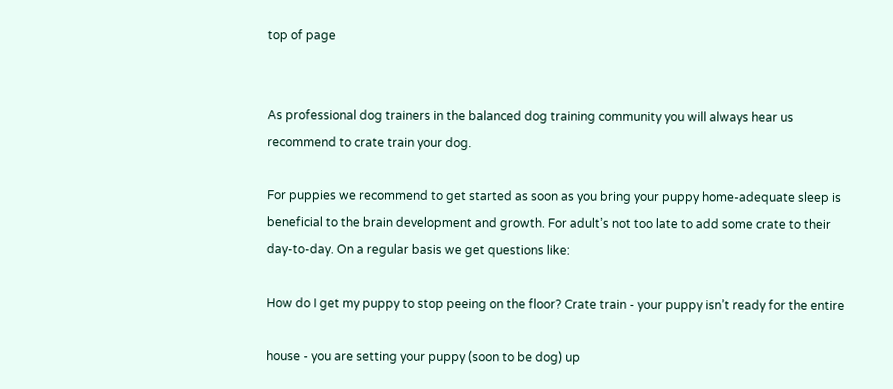top of page


As professional dog trainers in the balanced dog training community you will always hear us recommend to crate train your dog.

For puppies we recommend to get started as soon as you bring your puppy home-adequate sleep is beneficial to the brain development and growth. For adult’s not too late to add some crate to their day-to-day. On a regular basis we get questions like:

How do I get my puppy to stop peeing on the floor? Crate train - your puppy isn’t ready for the entire

house - you are setting your puppy (soon to be dog) up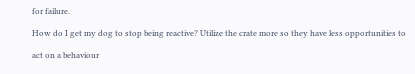for failure.

How do I get my dog to stop being reactive? Utilize the crate more so they have less opportunities to

act on a behaviour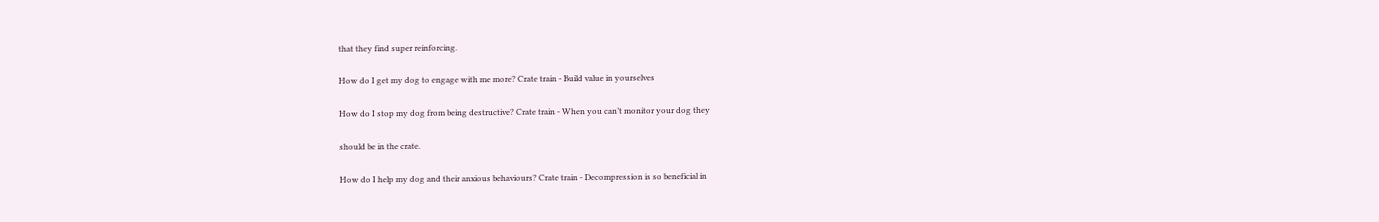that they find super reinforcing.

How do I get my dog to engage with me more? Crate train - Build value in yourselves

How do I stop my dog from being destructive? Crate train - When you can’t monitor your dog they

should be in the crate.

How do I help my dog and their anxious behaviours? Crate train - Decompression is so beneficial in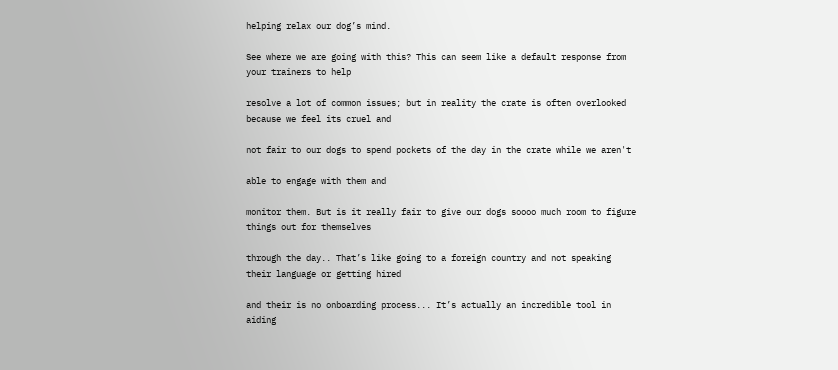helping relax our dog’s mind.

See where we are going with this? This can seem like a default response from your trainers to help

resolve a lot of common issues; but in reality the crate is often overlooked because we feel its cruel and

not fair to our dogs to spend pockets of the day in the crate while we aren't

able to engage with them and

monitor them. But is it really fair to give our dogs soooo much room to figure things out for themselves

through the day.. That’s like going to a foreign country and not speaking their language or getting hired

and their is no onboarding process... It’s actually an incredible tool in aiding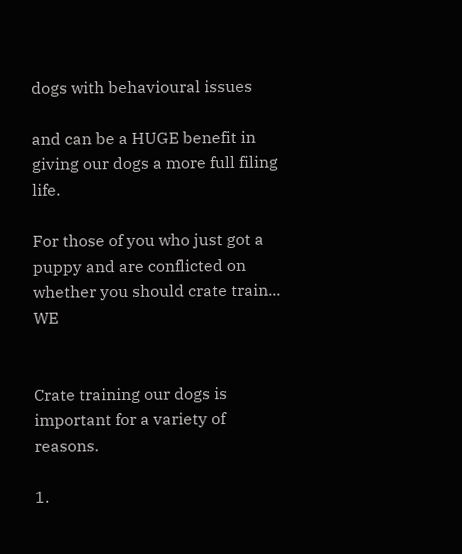dogs with behavioural issues

and can be a HUGE benefit in giving our dogs a more full filing life.

For those of you who just got a puppy and are conflicted on whether you should crate train... WE


Crate training our dogs is important for a variety of reasons.

1.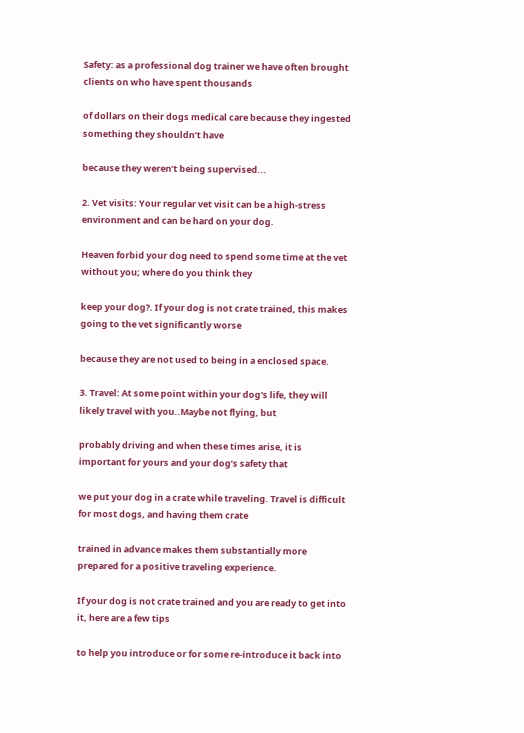Safety: as a professional dog trainer we have often brought clients on who have spent thousands

of dollars on their dogs medical care because they ingested something they shouldn’t have

because they weren’t being supervised...

2. Vet visits: Your regular vet visit can be a high-stress environment and can be hard on your dog.

Heaven forbid your dog need to spend some time at the vet without you; where do you think they

keep your dog?. If your dog is not crate trained, this makes going to the vet significantly worse

because they are not used to being in a enclosed space.

3. Travel: At some point within your dog's life, they will likely travel with you..Maybe not flying, but

probably driving and when these times arise, it is important for yours and your dog’s safety that

we put your dog in a crate while traveling. Travel is difficult for most dogs, and having them crate

trained in advance makes them substantially more prepared for a positive traveling experience.

If your dog is not crate trained and you are ready to get into it, here are a few tips

to help you introduce or for some re-introduce it back into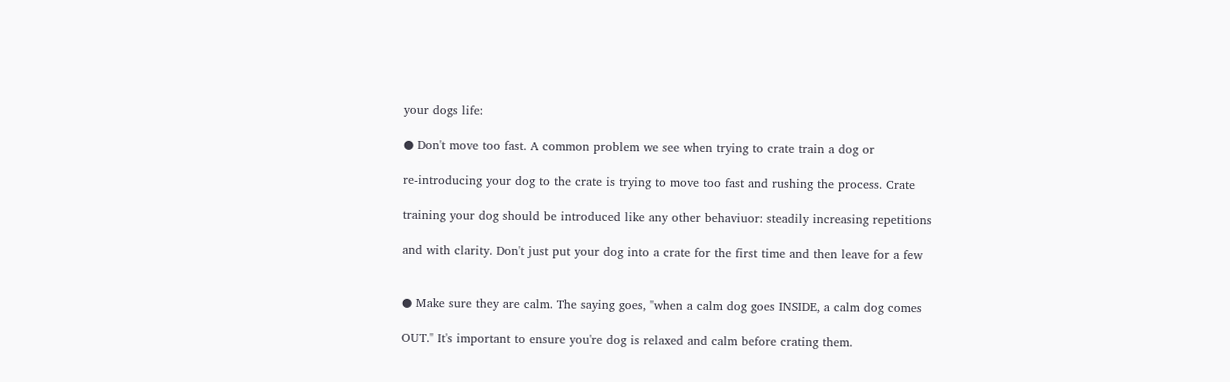your dogs life:

● Don't move too fast. A common problem we see when trying to crate train a dog or

re-introducing your dog to the crate is trying to move too fast and rushing the process. Crate

training your dog should be introduced like any other behaviuor: steadily increasing repetitions

and with clarity. Don't just put your dog into a crate for the first time and then leave for a few


● Make sure they are calm. The saying goes, "when a calm dog goes INSIDE, a calm dog comes

OUT." It's important to ensure you're dog is relaxed and calm before crating them.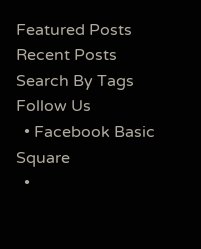Featured Posts
Recent Posts
Search By Tags
Follow Us
  • Facebook Basic Square
  •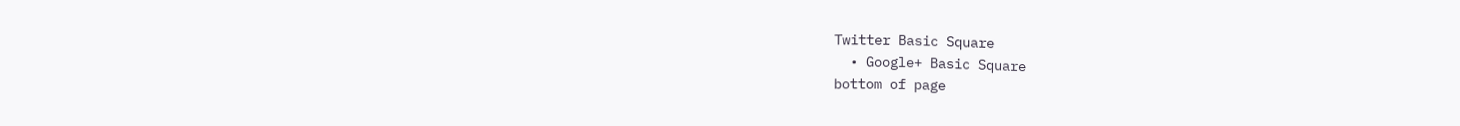Twitter Basic Square
  • Google+ Basic Square
bottom of page